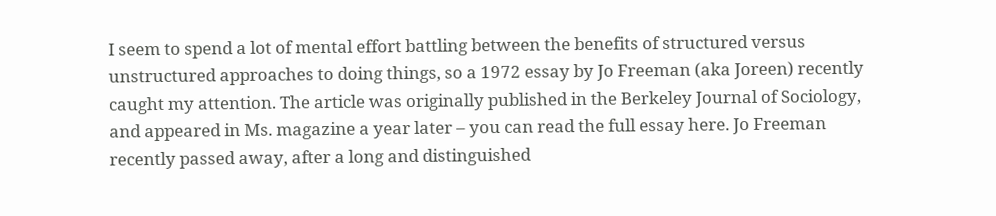I seem to spend a lot of mental effort battling between the benefits of structured versus unstructured approaches to doing things, so a 1972 essay by Jo Freeman (aka Joreen) recently caught my attention. The article was originally published in the Berkeley Journal of Sociology, and appeared in Ms. magazine a year later – you can read the full essay here. Jo Freeman recently passed away, after a long and distinguished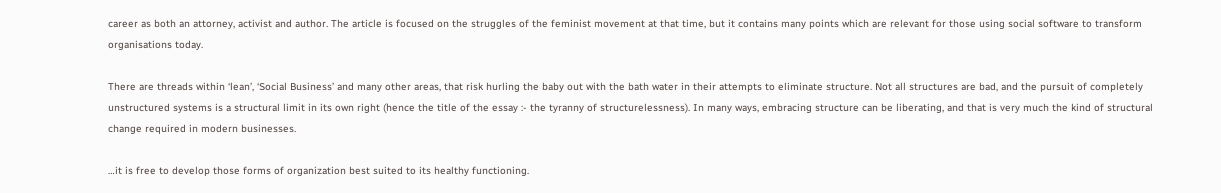career as both an attorney, activist and author. The article is focused on the struggles of the feminist movement at that time, but it contains many points which are relevant for those using social software to transform organisations today.

There are threads within ‘lean’, ‘Social Business’ and many other areas, that risk hurling the baby out with the bath water in their attempts to eliminate structure. Not all structures are bad, and the pursuit of completely unstructured systems is a structural limit in its own right (hence the title of the essay :- the tyranny of structurelessness). In many ways, embracing structure can be liberating, and that is very much the kind of structural change required in modern businesses.

…it is free to develop those forms of organization best suited to its healthy functioning.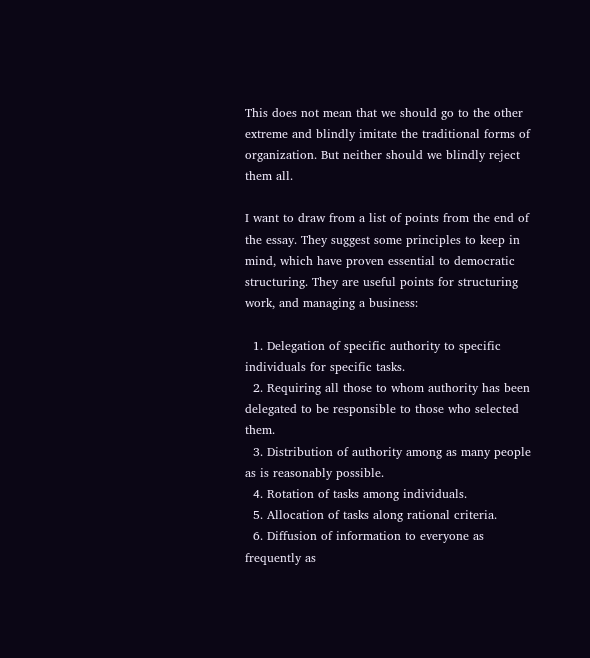This does not mean that we should go to the other extreme and blindly imitate the traditional forms of organization. But neither should we blindly reject them all.

I want to draw from a list of points from the end of the essay. They suggest some principles to keep in mind, which have proven essential to democratic structuring. They are useful points for structuring work, and managing a business:

  1. Delegation of specific authority to specific individuals for specific tasks.
  2. Requiring all those to whom authority has been delegated to be responsible to those who selected them.
  3. Distribution of authority among as many people as is reasonably possible.
  4. Rotation of tasks among individuals.
  5. Allocation of tasks along rational criteria.
  6. Diffusion of information to everyone as frequently as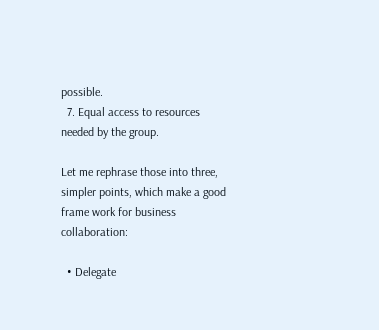possible.
  7. Equal access to resources needed by the group.

Let me rephrase those into three, simpler points, which make a good frame work for business collaboration:

  • Delegate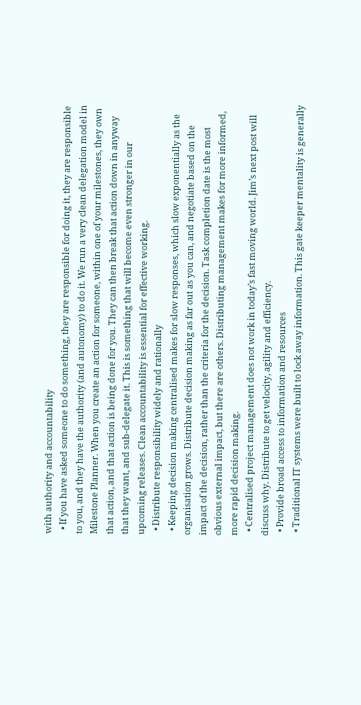with authority and accountability
  • If you have asked someone to do something, they are responsible for doing it, they are responsible to you, and they have the authority (and autonomy) to do it. We run a very clean delegation model in Milestone Planner. When you create an action for someone, within one of your milestones, they own that action, and that action is being done for you. They can then break that action down in anyway that they want, and sub-delegate it. This is something that will become even stronger in our upcoming releases. Clean accountability is essential for effective working.
  • Distribute responsibility widely and rationally
  • Keeping decision making centralised makes for slow responses, which slow exponentially as the organisation grows. Distribute decision making as far out as you can, and negotiate based on the impact of the decision, rather than the criteria for the decision. Task completion date is the most obvious external impact, but there are others. Distributing management makes for more informed, more rapid decision making.
  • Centralised project management does not work in today’s fast moving world. Jim’s next post will discuss why. Distribute to get velocity, agility and efficiency.
  • Provide broad access to information and resources
  • Traditional IT systems were built to lock away information. This gate keeper mentality is generally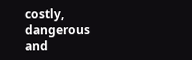costly, dangerous and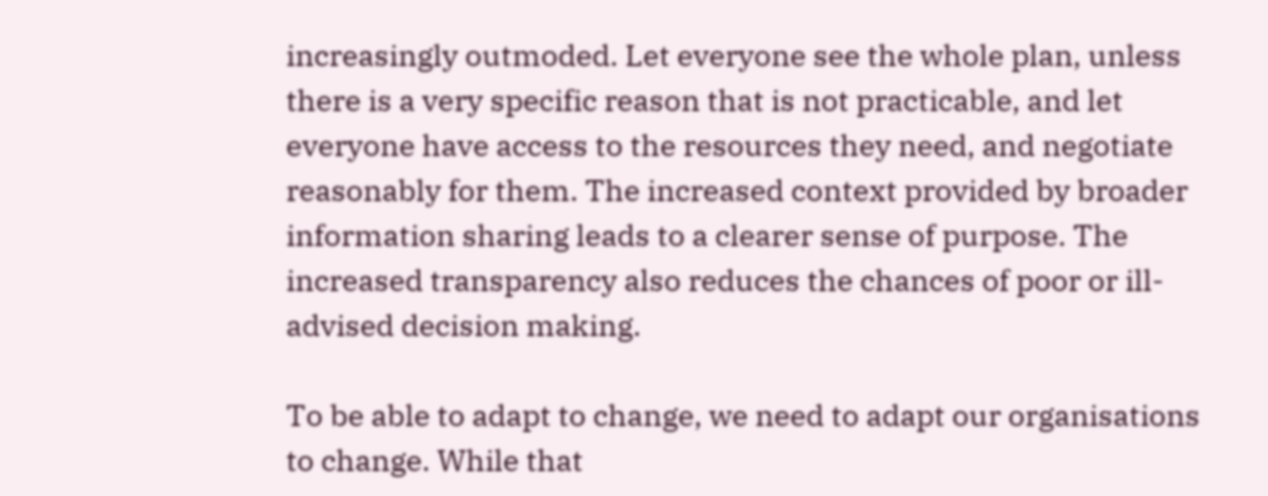increasingly outmoded. Let everyone see the whole plan, unless there is a very specific reason that is not practicable, and let everyone have access to the resources they need, and negotiate reasonably for them. The increased context provided by broader information sharing leads to a clearer sense of purpose. The increased transparency also reduces the chances of poor or ill-advised decision making.

To be able to adapt to change, we need to adapt our organisations to change. While that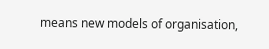means new models of organisation,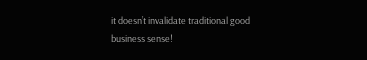it doesn’t invalidate traditional good business sense!